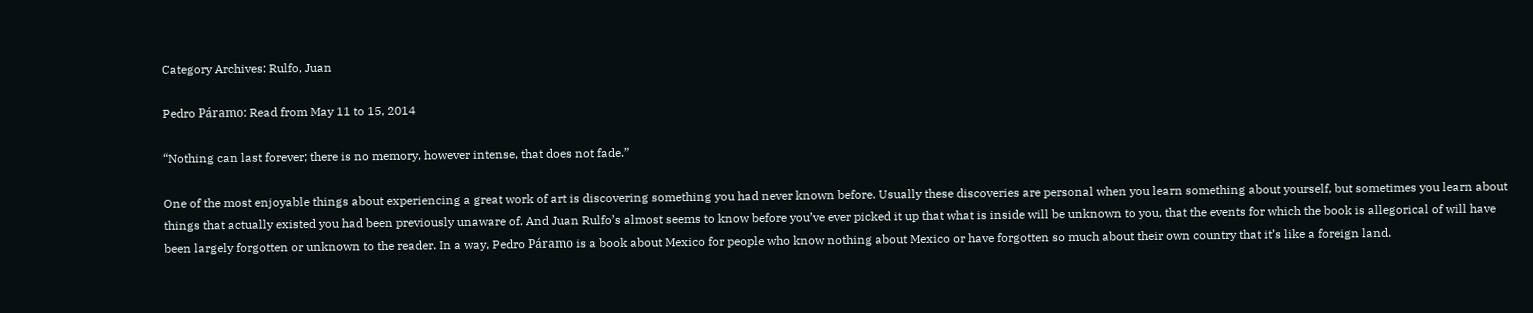Category Archives: Rulfo, Juan

Pedro Páramo: Read from May 11 to 15, 2014

“Nothing can last forever; there is no memory, however intense, that does not fade.”

One of the most enjoyable things about experiencing a great work of art is discovering something you had never known before. Usually these discoveries are personal when you learn something about yourself, but sometimes you learn about things that actually existed you had been previously unaware of. And Juan Rulfo’s almost seems to know before you’ve ever picked it up that what is inside will be unknown to you, that the events for which the book is allegorical of will have been largely forgotten or unknown to the reader. In a way, Pedro Páramo is a book about Mexico for people who know nothing about Mexico or have forgotten so much about their own country that it’s like a foreign land.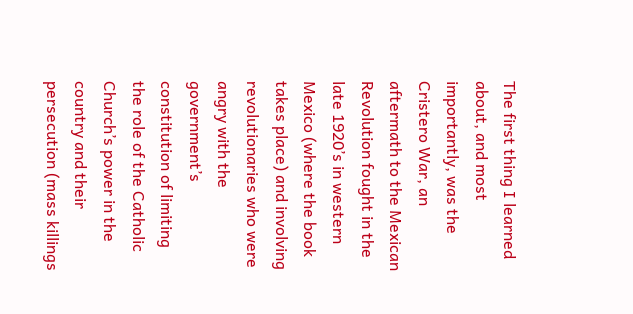The first thing I learned about, and most importantly, was the Cristero War, an aftermath to the Mexican Revolution fought in the late 1920’s in western Mexico (where the book takes place) and involving revolutionaries who were angry with the government’s constitution of limiting the role of the Catholic Church’s power in the country and their persecution (mass killings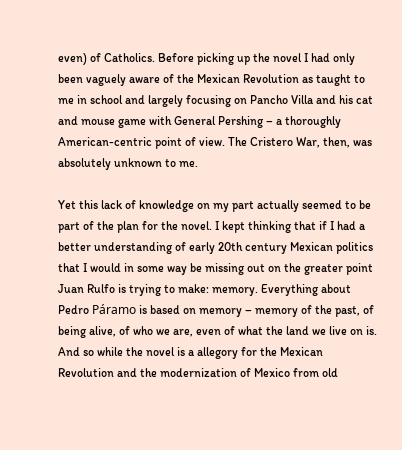even) of Catholics. Before picking up the novel I had only been vaguely aware of the Mexican Revolution as taught to me in school and largely focusing on Pancho Villa and his cat and mouse game with General Pershing – a thoroughly American-centric point of view. The Cristero War, then, was absolutely unknown to me.

Yet this lack of knowledge on my part actually seemed to be part of the plan for the novel. I kept thinking that if I had a better understanding of early 20th century Mexican politics that I would in some way be missing out on the greater point Juan Rulfo is trying to make: memory. Everything about Pedro Páramo is based on memory – memory of the past, of being alive, of who we are, even of what the land we live on is. And so while the novel is a allegory for the Mexican Revolution and the modernization of Mexico from old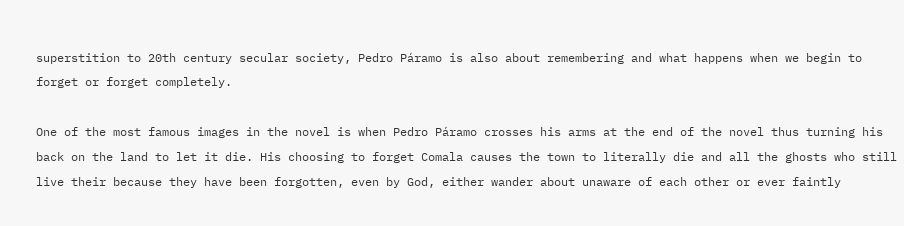superstition to 20th century secular society, Pedro Páramo is also about remembering and what happens when we begin to forget or forget completely.

One of the most famous images in the novel is when Pedro Páramo crosses his arms at the end of the novel thus turning his back on the land to let it die. His choosing to forget Comala causes the town to literally die and all the ghosts who still live their because they have been forgotten, even by God, either wander about unaware of each other or ever faintly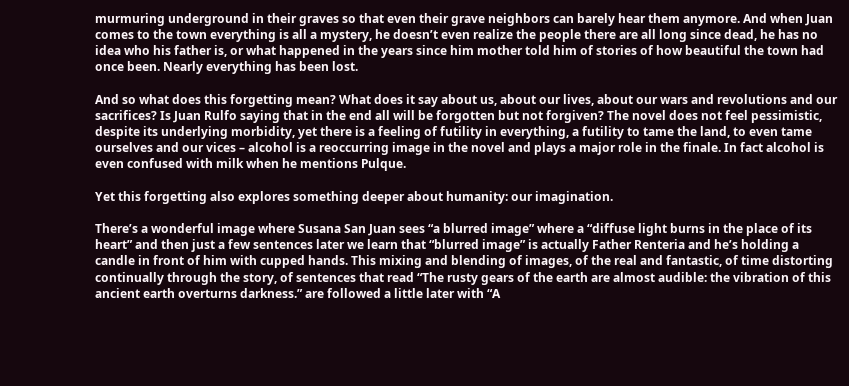murmuring underground in their graves so that even their grave neighbors can barely hear them anymore. And when Juan comes to the town everything is all a mystery, he doesn’t even realize the people there are all long since dead, he has no idea who his father is, or what happened in the years since him mother told him of stories of how beautiful the town had once been. Nearly everything has been lost.

And so what does this forgetting mean? What does it say about us, about our lives, about our wars and revolutions and our sacrifices? Is Juan Rulfo saying that in the end all will be forgotten but not forgiven? The novel does not feel pessimistic, despite its underlying morbidity, yet there is a feeling of futility in everything, a futility to tame the land, to even tame ourselves and our vices – alcohol is a reoccurring image in the novel and plays a major role in the finale. In fact alcohol is even confused with milk when he mentions Pulque.

Yet this forgetting also explores something deeper about humanity: our imagination.

There’s a wonderful image where Susana San Juan sees “a blurred image” where a “diffuse light burns in the place of its heart” and then just a few sentences later we learn that “blurred image” is actually Father Renteria and he’s holding a candle in front of him with cupped hands. This mixing and blending of images, of the real and fantastic, of time distorting continually through the story, of sentences that read “The rusty gears of the earth are almost audible: the vibration of this ancient earth overturns darkness.” are followed a little later with “A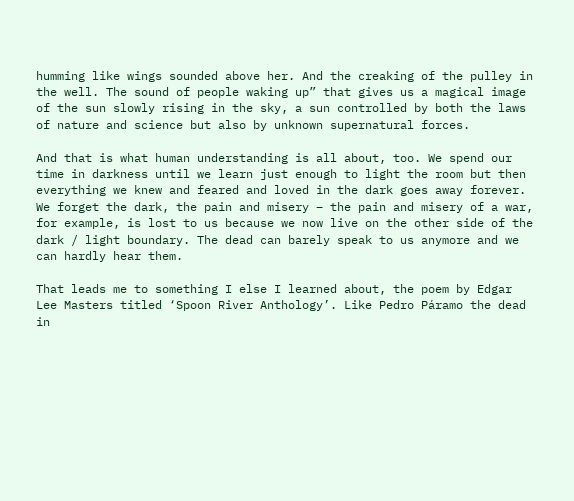humming like wings sounded above her. And the creaking of the pulley in the well. The sound of people waking up” that gives us a magical image of the sun slowly rising in the sky, a sun controlled by both the laws of nature and science but also by unknown supernatural forces.

And that is what human understanding is all about, too. We spend our time in darkness until we learn just enough to light the room but then everything we knew and feared and loved in the dark goes away forever. We forget the dark, the pain and misery – the pain and misery of a war, for example, is lost to us because we now live on the other side of the dark / light boundary. The dead can barely speak to us anymore and we can hardly hear them.

That leads me to something I else I learned about, the poem by Edgar Lee Masters titled ‘Spoon River Anthology’. Like Pedro Páramo the dead in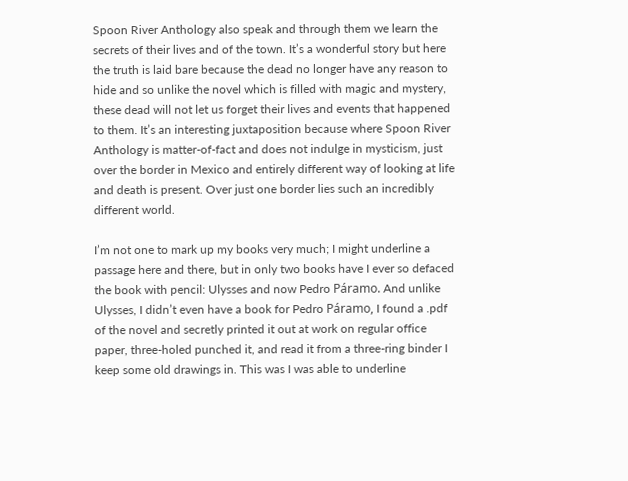Spoon River Anthology also speak and through them we learn the secrets of their lives and of the town. It’s a wonderful story but here the truth is laid bare because the dead no longer have any reason to hide and so unlike the novel which is filled with magic and mystery, these dead will not let us forget their lives and events that happened to them. It’s an interesting juxtaposition because where Spoon River Anthology is matter-of-fact and does not indulge in mysticism, just over the border in Mexico and entirely different way of looking at life and death is present. Over just one border lies such an incredibly different world.

I’m not one to mark up my books very much; I might underline a passage here and there, but in only two books have I ever so defaced the book with pencil: Ulysses and now Pedro Páramo. And unlike Ulysses, I didn’t even have a book for Pedro Páramo, I found a .pdf of the novel and secretly printed it out at work on regular office paper, three-holed punched it, and read it from a three-ring binder I keep some old drawings in. This was I was able to underline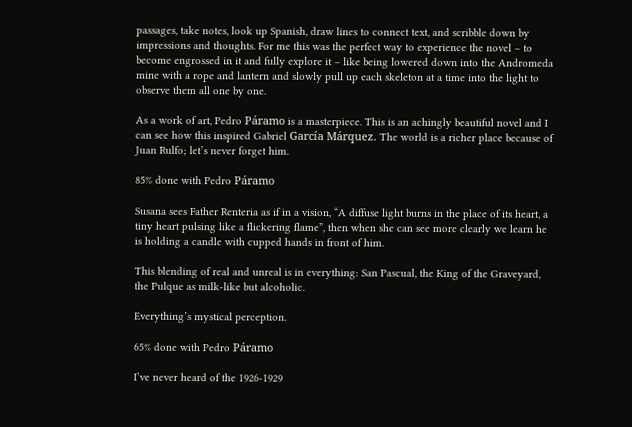passages, take notes, look up Spanish, draw lines to connect text, and scribble down by impressions and thoughts. For me this was the perfect way to experience the novel – to become engrossed in it and fully explore it – like being lowered down into the Andromeda mine with a rope and lantern and slowly pull up each skeleton at a time into the light to observe them all one by one.

As a work of art, Pedro Páramo is a masterpiece. This is an achingly beautiful novel and I can see how this inspired Gabriel García Márquez. The world is a richer place because of Juan Rulfo; let’s never forget him.

85% done with Pedro Páramo

Susana sees Father Renteria as if in a vision, “A diffuse light burns in the place of its heart, a tiny heart pulsing like a flickering flame”, then when she can see more clearly we learn he is holding a candle with cupped hands in front of him.

This blending of real and unreal is in everything: San Pascual, the King of the Graveyard, the Pulque as milk-like but alcoholic.

Everything’s mystical perception.

65% done with Pedro Páramo

I’ve never heard of the 1926-1929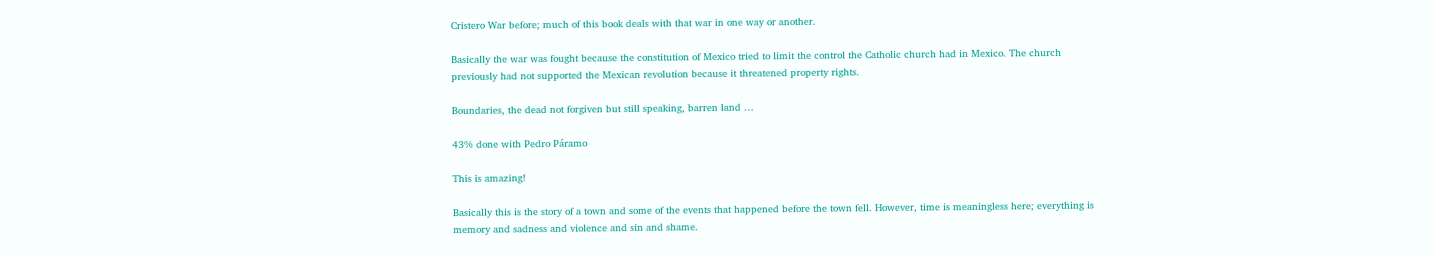Cristero War before; much of this book deals with that war in one way or another.

Basically the war was fought because the constitution of Mexico tried to limit the control the Catholic church had in Mexico. The church previously had not supported the Mexican revolution because it threatened property rights.

Boundaries, the dead not forgiven but still speaking, barren land …

43% done with Pedro Páramo

This is amazing!

Basically this is the story of a town and some of the events that happened before the town fell. However, time is meaningless here; everything is memory and sadness and violence and sin and shame.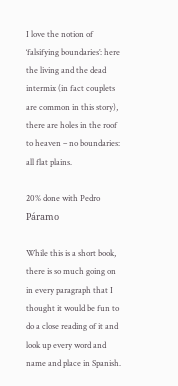I love the notion of ‘falsifying boundaries’: here the living and the dead intermix (in fact couplets are common in this story), there are holes in the roof to heaven – no boundaries: all flat plains.

20% done with Pedro Páramo

While this is a short book, there is so much going on in every paragraph that I thought it would be fun to do a close reading of it and look up every word and name and place in Spanish.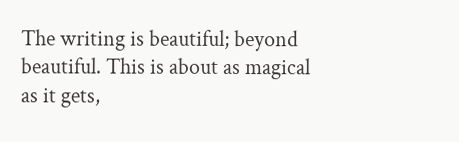The writing is beautiful; beyond beautiful. This is about as magical as it gets,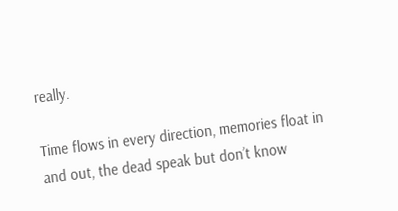really.

Time flows in every direction, memories float in and out, the dead speak but don’t know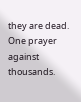they are dead. One prayer against thousands.